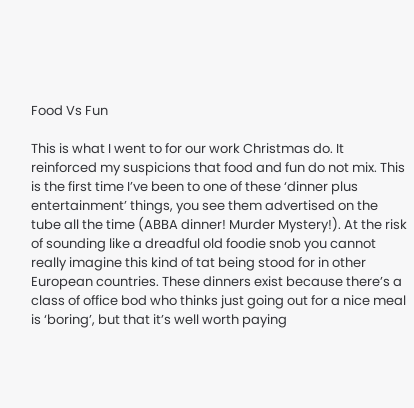Food Vs Fun

This is what I went to for our work Christmas do. It reinforced my suspicions that food and fun do not mix. This is the first time I’ve been to one of these ‘dinner plus entertainment’ things, you see them advertised on the tube all the time (ABBA dinner! Murder Mystery!). At the risk of sounding like a dreadful old foodie snob you cannot really imagine this kind of tat being stood for in other European countries. These dinners exist because there’s a class of office bod who thinks just going out for a nice meal is ‘boring’, but that it’s well worth paying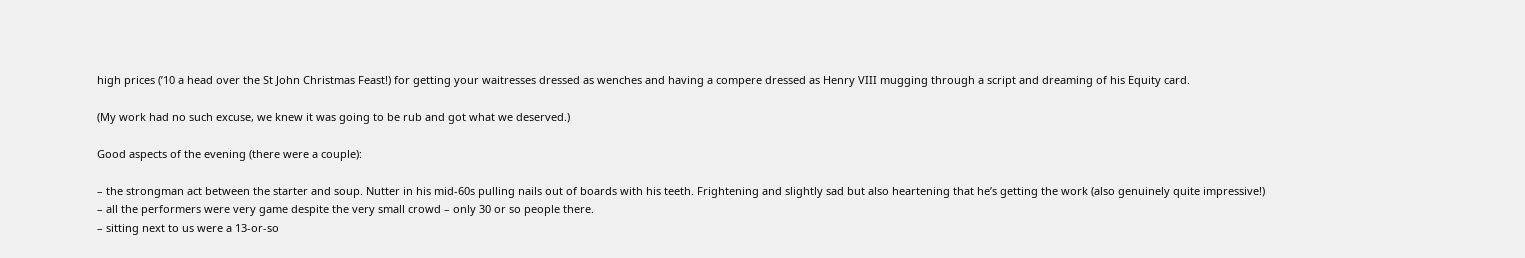high prices (’10 a head over the St John Christmas Feast!) for getting your waitresses dressed as wenches and having a compere dressed as Henry VIII mugging through a script and dreaming of his Equity card.

(My work had no such excuse, we knew it was going to be rub and got what we deserved.)

Good aspects of the evening (there were a couple):

– the strongman act between the starter and soup. Nutter in his mid-60s pulling nails out of boards with his teeth. Frightening and slightly sad but also heartening that he’s getting the work (also genuinely quite impressive!)
– all the performers were very game despite the very small crowd – only 30 or so people there.
– sitting next to us were a 13-or-so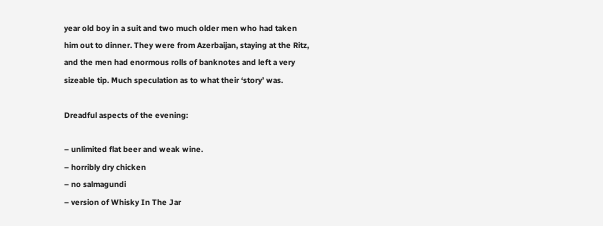year old boy in a suit and two much older men who had taken him out to dinner. They were from Azerbaijan, staying at the Ritz, and the men had enormous rolls of banknotes and left a very sizeable tip. Much speculation as to what their ‘story’ was.

Dreadful aspects of the evening:

– unlimited flat beer and weak wine.
– horribly dry chicken
– no salmagundi
– version of Whisky In The Jar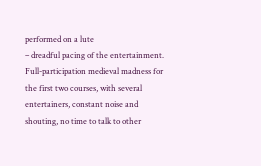performed on a lute
– dreadful pacing of the entertainment. Full-participation medieval madness for the first two courses, with several entertainers, constant noise and shouting, no time to talk to other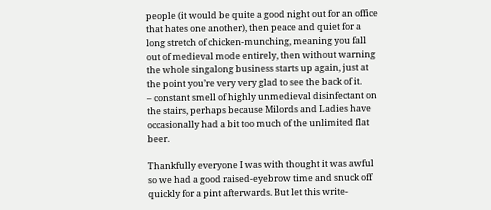people (it would be quite a good night out for an office that hates one another), then peace and quiet for a long stretch of chicken-munching, meaning you fall out of medieval mode entirely, then without warning the whole singalong business starts up again, just at the point you’re very very glad to see the back of it.
– constant smell of highly unmedieval disinfectant on the stairs, perhaps because Milords and Ladies have occasionally had a bit too much of the unlimited flat beer.

Thankfully everyone I was with thought it was awful so we had a good raised-eyebrow time and snuck off quickly for a pint afterwards. But let this write-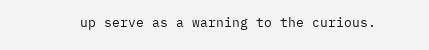up serve as a warning to the curious.